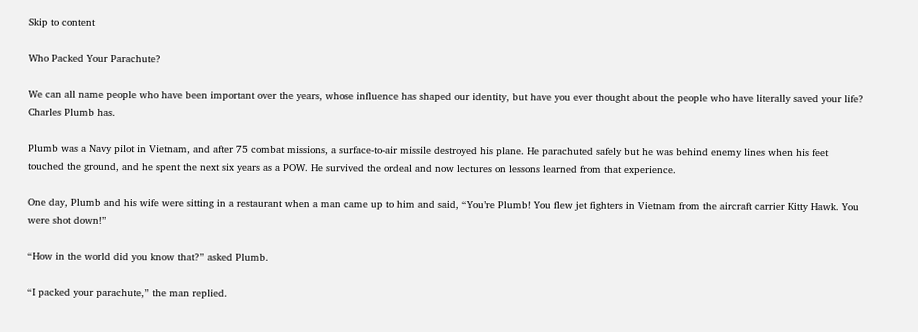Skip to content

Who Packed Your Parachute?

We can all name people who have been important over the years, whose influence has shaped our identity, but have you ever thought about the people who have literally saved your life? Charles Plumb has.

Plumb was a Navy pilot in Vietnam, and after 75 combat missions, a surface-to-air missile destroyed his plane. He parachuted safely but he was behind enemy lines when his feet touched the ground, and he spent the next six years as a POW. He survived the ordeal and now lectures on lessons learned from that experience.

One day, Plumb and his wife were sitting in a restaurant when a man came up to him and said, “You’re Plumb! You flew jet fighters in Vietnam from the aircraft carrier Kitty Hawk. You were shot down!”

“How in the world did you know that?” asked Plumb.

“I packed your parachute,” the man replied.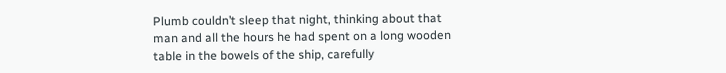Plumb couldn’t sleep that night, thinking about that man and all the hours he had spent on a long wooden table in the bowels of the ship, carefully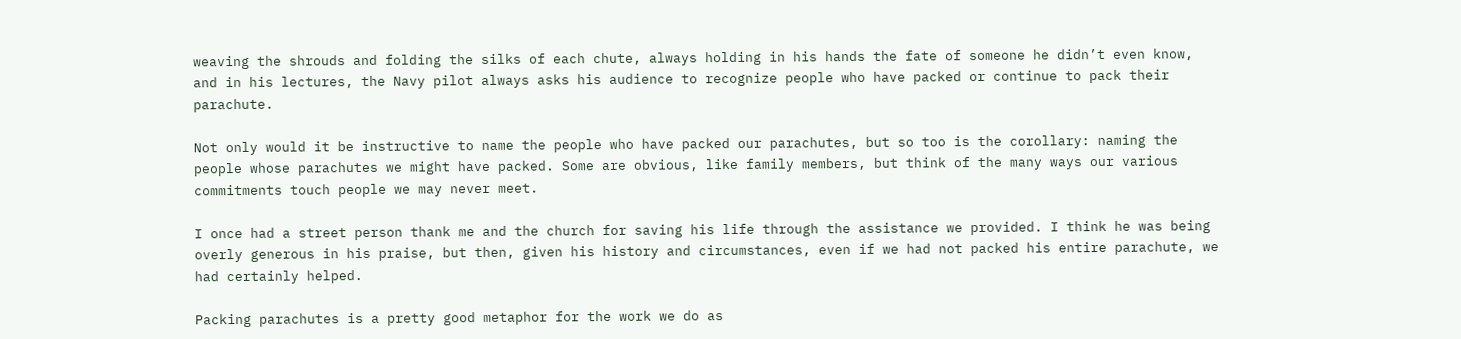weaving the shrouds and folding the silks of each chute, always holding in his hands the fate of someone he didn’t even know, and in his lectures, the Navy pilot always asks his audience to recognize people who have packed or continue to pack their parachute.

Not only would it be instructive to name the people who have packed our parachutes, but so too is the corollary: naming the people whose parachutes we might have packed. Some are obvious, like family members, but think of the many ways our various commitments touch people we may never meet.

I once had a street person thank me and the church for saving his life through the assistance we provided. I think he was being overly generous in his praise, but then, given his history and circumstances, even if we had not packed his entire parachute, we had certainly helped.

Packing parachutes is a pretty good metaphor for the work we do as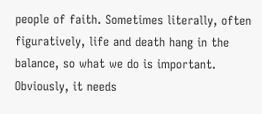people of faith. Sometimes literally, often figuratively, life and death hang in the balance, so what we do is important. Obviously, it needs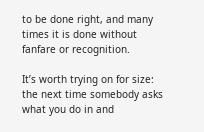to be done right, and many times it is done without fanfare or recognition.

It’s worth trying on for size: the next time somebody asks what you do in and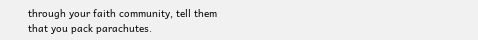through your faith community, tell them that you pack parachutes.